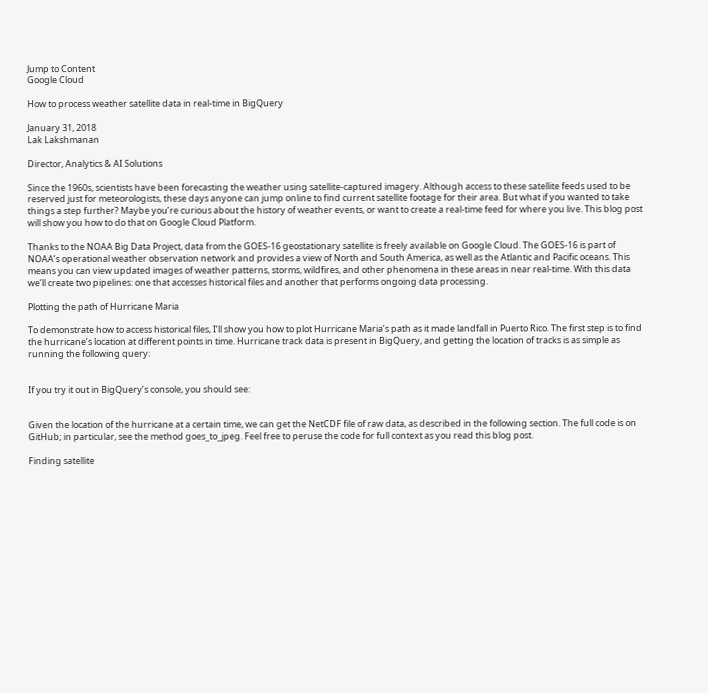Jump to Content
Google Cloud

How to process weather satellite data in real-time in BigQuery

January 31, 2018
Lak Lakshmanan

Director, Analytics & AI Solutions

Since the 1960s, scientists have been forecasting the weather using satellite-captured imagery. Although access to these satellite feeds used to be reserved just for meteorologists, these days anyone can jump online to find current satellite footage for their area. But what if you wanted to take things a step further? Maybe you’re curious about the history of weather events, or want to create a real-time feed for where you live. This blog post will show you how to do that on Google Cloud Platform.

Thanks to the NOAA Big Data Project, data from the GOES-16 geostationary satellite is freely available on Google Cloud. The GOES-16 is part of NOAA’s operational weather observation network and provides a view of North and South America, as well as the Atlantic and Pacific oceans. This means you can view updated images of weather patterns, storms, wildfires, and other phenomena in these areas in near real-time. With this data we’ll create two pipelines: one that accesses historical files and another that performs ongoing data processing.

Plotting the path of Hurricane Maria

To demonstrate how to access historical files, I’ll show you how to plot Hurricane Maria’s path as it made landfall in Puerto Rico. The first step is to find the hurricane’s location at different points in time. Hurricane track data is present in BigQuery, and getting the location of tracks is as simple as running the following query:


If you try it out in BigQuery’s console, you should see:


Given the location of the hurricane at a certain time, we can get the NetCDF file of raw data, as described in the following section. The full code is on GitHub; in particular, see the method goes_to_jpeg. Feel free to peruse the code for full context as you read this blog post.

Finding satellite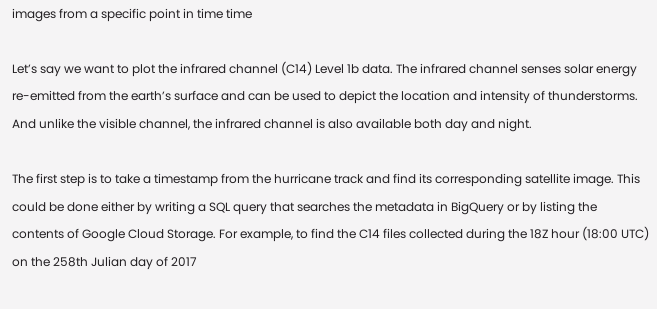images from a specific point in time time

Let’s say we want to plot the infrared channel (C14) Level 1b data. The infrared channel senses solar energy re-emitted from the earth’s surface and can be used to depict the location and intensity of thunderstorms. And unlike the visible channel, the infrared channel is also available both day and night.

The first step is to take a timestamp from the hurricane track and find its corresponding satellite image. This could be done either by writing a SQL query that searches the metadata in BigQuery or by listing the contents of Google Cloud Storage. For example, to find the C14 files collected during the 18Z hour (18:00 UTC) on the 258th Julian day of 2017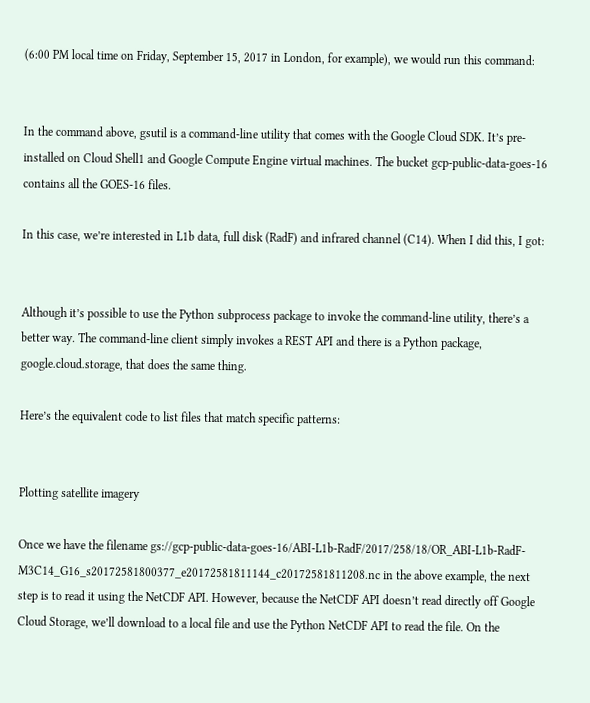(6:00 PM local time on Friday, September 15, 2017 in London, for example), we would run this command:


In the command above, gsutil is a command-line utility that comes with the Google Cloud SDK. It’s pre-installed on Cloud Shell1 and Google Compute Engine virtual machines. The bucket gcp-public-data-goes-16 contains all the GOES-16 files.

In this case, we’re interested in L1b data, full disk (RadF) and infrared channel (C14). When I did this, I got:


Although it’s possible to use the Python subprocess package to invoke the command-line utility, there’s a better way. The command-line client simply invokes a REST API and there is a Python package, google.cloud.storage, that does the same thing.

Here’s the equivalent code to list files that match specific patterns:


Plotting satellite imagery

Once we have the filename gs://gcp-public-data-goes-16/ABI-L1b-RadF/2017/258/18/OR_ABI-L1b-RadF-M3C14_G16_s20172581800377_e20172581811144_c20172581811208.nc in the above example, the next step is to read it using the NetCDF API. However, because the NetCDF API doesn’t read directly off Google Cloud Storage, we’ll download to a local file and use the Python NetCDF API to read the file. On the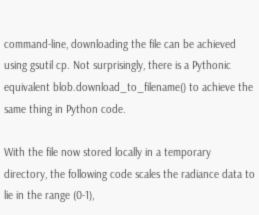command-line, downloading the file can be achieved using gsutil cp. Not surprisingly, there is a Pythonic equivalent blob.download_to_filename() to achieve the same thing in Python code.

With the file now stored locally in a temporary directory, the following code scales the radiance data to lie in the range (0-1),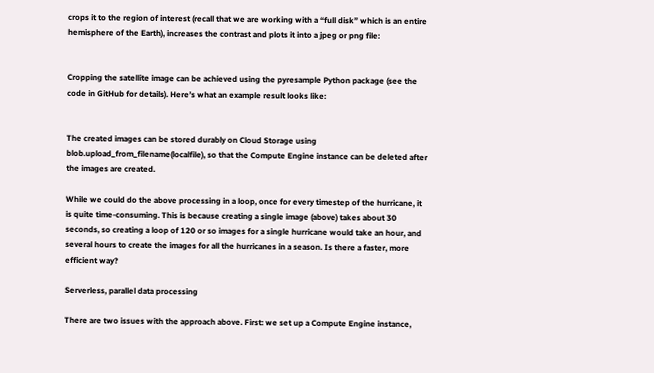crops it to the region of interest (recall that we are working with a “full disk” which is an entire hemisphere of the Earth), increases the contrast and plots it into a jpeg or png file:


Cropping the satellite image can be achieved using the pyresample Python package (see the code in GitHub for details). Here’s what an example result looks like:


The created images can be stored durably on Cloud Storage using blob.upload_from_filename(localfile), so that the Compute Engine instance can be deleted after the images are created.

While we could do the above processing in a loop, once for every timestep of the hurricane, it is quite time-consuming. This is because creating a single image (above) takes about 30 seconds, so creating a loop of 120 or so images for a single hurricane would take an hour, and several hours to create the images for all the hurricanes in a season. Is there a faster, more efficient way?

Serverless, parallel data processing

There are two issues with the approach above. First: we set up a Compute Engine instance,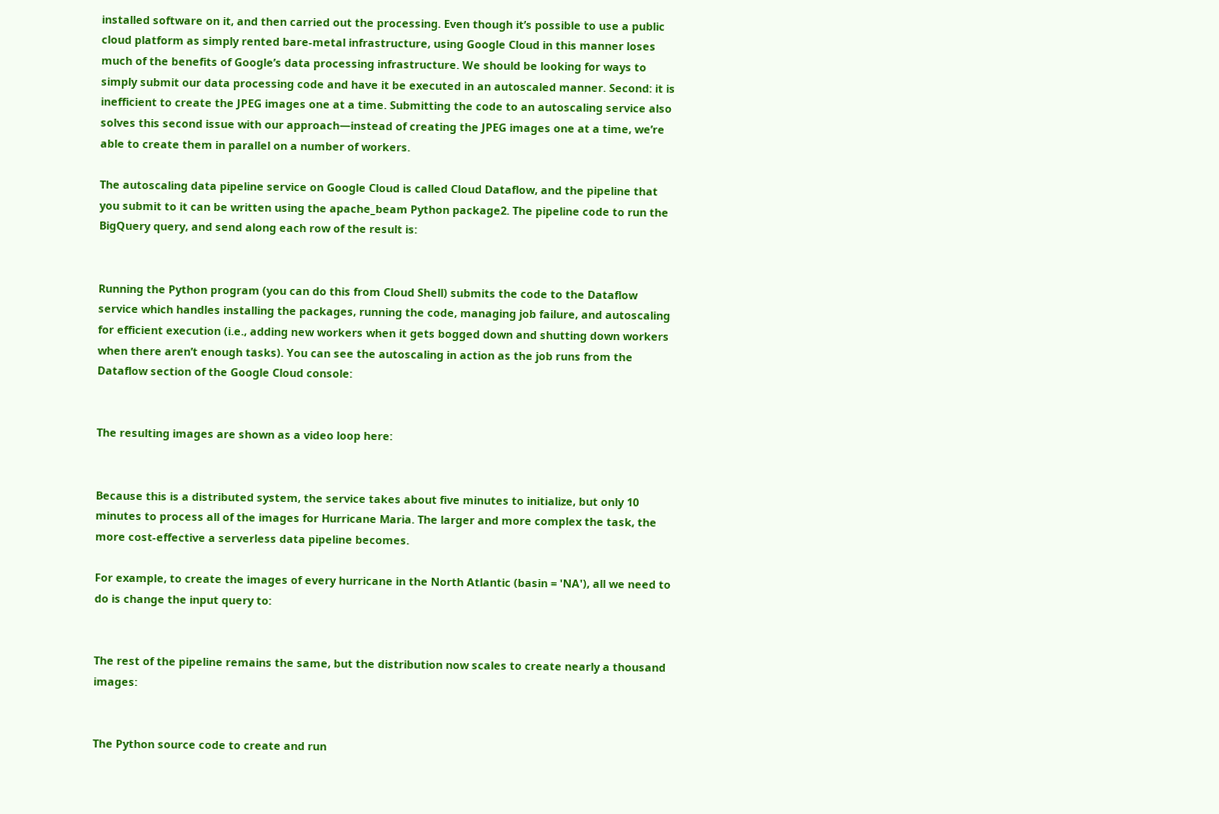installed software on it, and then carried out the processing. Even though it’s possible to use a public cloud platform as simply rented bare-metal infrastructure, using Google Cloud in this manner loses much of the benefits of Google’s data processing infrastructure. We should be looking for ways to simply submit our data processing code and have it be executed in an autoscaled manner. Second: it is inefficient to create the JPEG images one at a time. Submitting the code to an autoscaling service also solves this second issue with our approach—instead of creating the JPEG images one at a time, we’re able to create them in parallel on a number of workers.

The autoscaling data pipeline service on Google Cloud is called Cloud Dataflow, and the pipeline that you submit to it can be written using the apache_beam Python package2. The pipeline code to run the BigQuery query, and send along each row of the result is:


Running the Python program (you can do this from Cloud Shell) submits the code to the Dataflow service which handles installing the packages, running the code, managing job failure, and autoscaling for efficient execution (i.e., adding new workers when it gets bogged down and shutting down workers when there aren’t enough tasks). You can see the autoscaling in action as the job runs from the Dataflow section of the Google Cloud console:


The resulting images are shown as a video loop here:


Because this is a distributed system, the service takes about five minutes to initialize, but only 10 minutes to process all of the images for Hurricane Maria. The larger and more complex the task, the more cost-effective a serverless data pipeline becomes.

For example, to create the images of every hurricane in the North Atlantic (basin = 'NA'), all we need to do is change the input query to:


The rest of the pipeline remains the same, but the distribution now scales to create nearly a thousand images:


The Python source code to create and run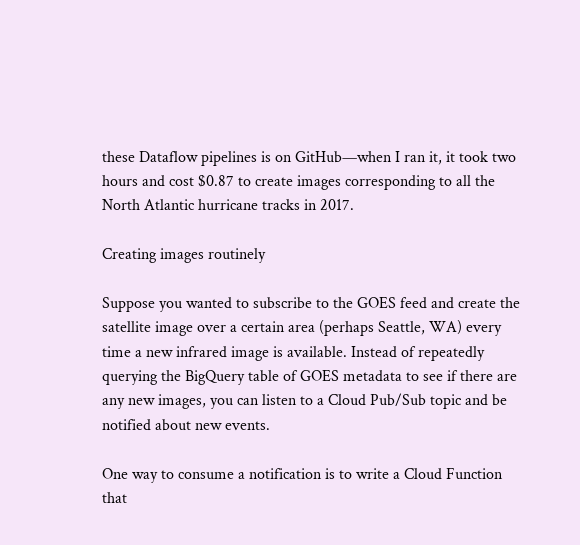these Dataflow pipelines is on GitHub—when I ran it, it took two hours and cost $0.87 to create images corresponding to all the North Atlantic hurricane tracks in 2017.

Creating images routinely

Suppose you wanted to subscribe to the GOES feed and create the satellite image over a certain area (perhaps Seattle, WA) every time a new infrared image is available. Instead of repeatedly querying the BigQuery table of GOES metadata to see if there are any new images, you can listen to a Cloud Pub/Sub topic and be notified about new events.

One way to consume a notification is to write a Cloud Function that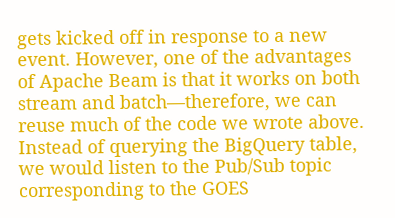gets kicked off in response to a new event. However, one of the advantages of Apache Beam is that it works on both stream and batch—therefore, we can reuse much of the code we wrote above. Instead of querying the BigQuery table, we would listen to the Pub/Sub topic corresponding to the GOES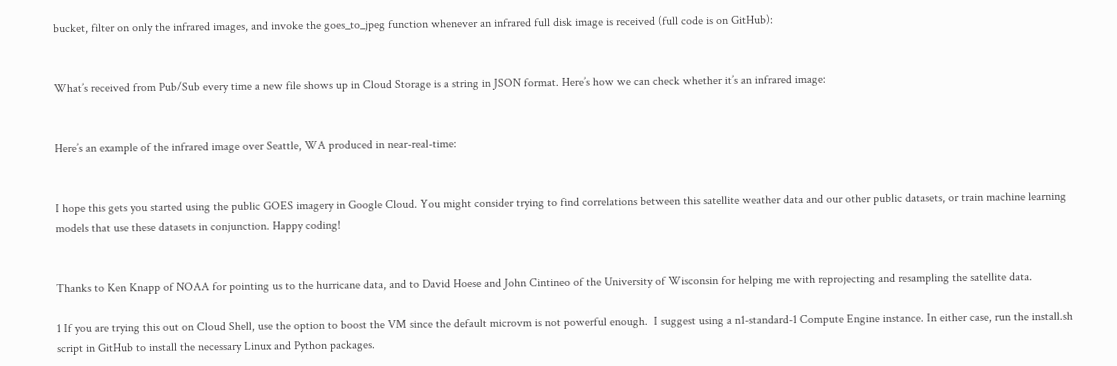bucket, filter on only the infrared images, and invoke the goes_to_jpeg function whenever an infrared full disk image is received (full code is on GitHub):


What’s received from Pub/Sub every time a new file shows up in Cloud Storage is a string in JSON format. Here’s how we can check whether it’s an infrared image:


Here’s an example of the infrared image over Seattle, WA produced in near-real-time:


I hope this gets you started using the public GOES imagery in Google Cloud. You might consider trying to find correlations between this satellite weather data and our other public datasets, or train machine learning models that use these datasets in conjunction. Happy coding!


Thanks to Ken Knapp of NOAA for pointing us to the hurricane data, and to David Hoese and John Cintineo of the University of Wisconsin for helping me with reprojecting and resampling the satellite data.

1 If you are trying this out on Cloud Shell, use the option to boost the VM since the default microvm is not powerful enough.  I suggest using a n1-standard-1 Compute Engine instance. In either case, run the install.sh script in GitHub to install the necessary Linux and Python packages.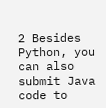2 Besides Python, you can also submit Java code to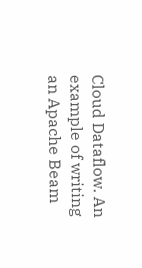Cloud Dataflow. An example of writing an Apache Beam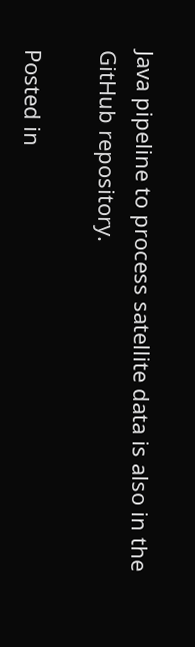Java pipeline to process satellite data is also in the GitHub repository.

Posted in